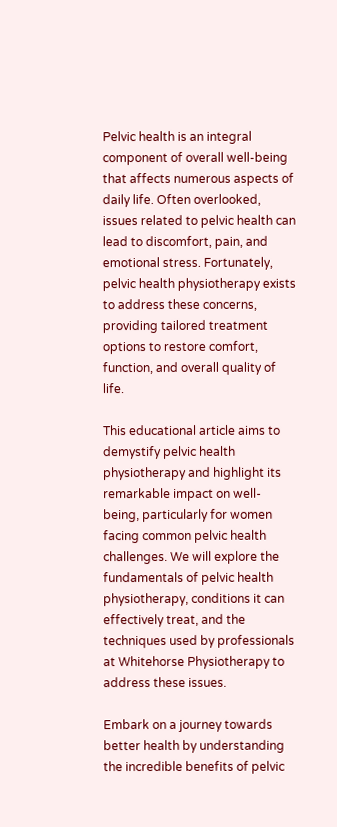Pelvic health is an integral component of overall well-being that affects numerous aspects of daily life. Often overlooked, issues related to pelvic health can lead to discomfort, pain, and emotional stress. Fortunately, pelvic health physiotherapy exists to address these concerns, providing tailored treatment options to restore comfort, function, and overall quality of life.

This educational article aims to demystify pelvic health physiotherapy and highlight its remarkable impact on well-being, particularly for women facing common pelvic health challenges. We will explore the fundamentals of pelvic health physiotherapy, conditions it can effectively treat, and the techniques used by professionals at Whitehorse Physiotherapy to address these issues.

Embark on a journey towards better health by understanding the incredible benefits of pelvic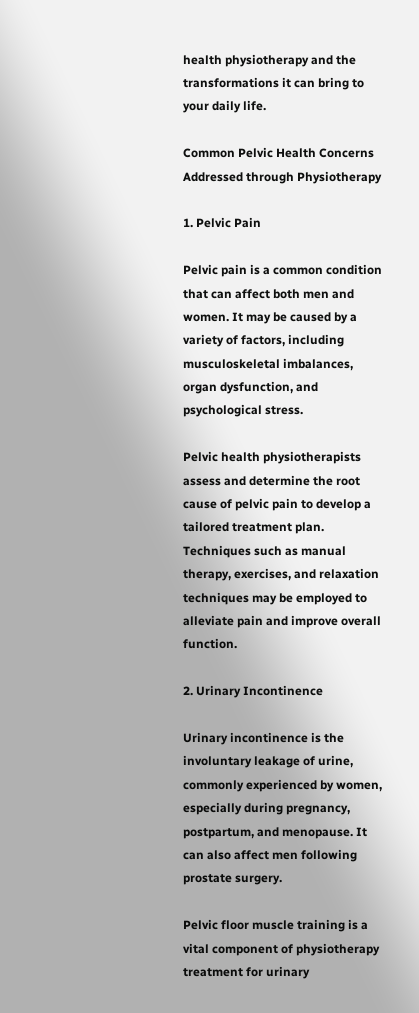health physiotherapy and the transformations it can bring to your daily life.

Common Pelvic Health Concerns Addressed through Physiotherapy

1. Pelvic Pain

Pelvic pain is a common condition that can affect both men and women. It may be caused by a variety of factors, including musculoskeletal imbalances, organ dysfunction, and psychological stress.

Pelvic health physiotherapists assess and determine the root cause of pelvic pain to develop a tailored treatment plan. Techniques such as manual therapy, exercises, and relaxation techniques may be employed to alleviate pain and improve overall function.

2. Urinary Incontinence

Urinary incontinence is the involuntary leakage of urine, commonly experienced by women, especially during pregnancy, postpartum, and menopause. It can also affect men following prostate surgery.

Pelvic floor muscle training is a vital component of physiotherapy treatment for urinary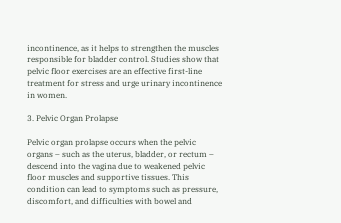incontinence, as it helps to strengthen the muscles responsible for bladder control. Studies show that pelvic floor exercises are an effective first-line treatment for stress and urge urinary incontinence in women.

3. Pelvic Organ Prolapse

Pelvic organ prolapse occurs when the pelvic organs – such as the uterus, bladder, or rectum – descend into the vagina due to weakened pelvic floor muscles and supportive tissues. This condition can lead to symptoms such as pressure, discomfort, and difficulties with bowel and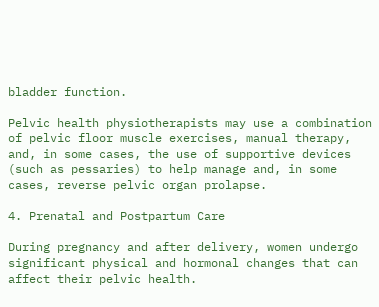bladder function.

Pelvic health physiotherapists may use a combination of pelvic floor muscle exercises, manual therapy, and, in some cases, the use of supportive devices (such as pessaries) to help manage and, in some cases, reverse pelvic organ prolapse.

4. Prenatal and Postpartum Care

During pregnancy and after delivery, women undergo significant physical and hormonal changes that can affect their pelvic health.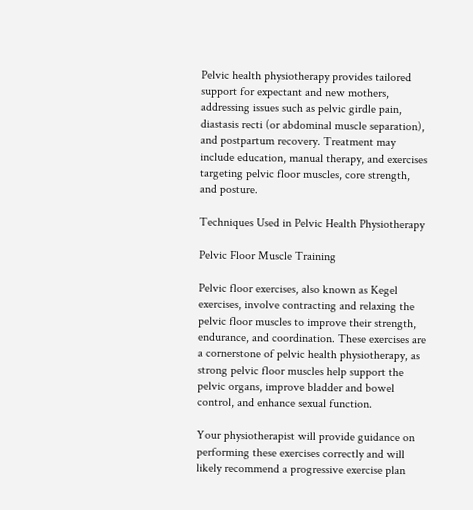Pelvic health physiotherapy provides tailored support for expectant and new mothers, addressing issues such as pelvic girdle pain, diastasis recti (or abdominal muscle separation), and postpartum recovery. Treatment may include education, manual therapy, and exercises targeting pelvic floor muscles, core strength, and posture.

Techniques Used in Pelvic Health Physiotherapy

Pelvic Floor Muscle Training

Pelvic floor exercises, also known as Kegel exercises, involve contracting and relaxing the pelvic floor muscles to improve their strength, endurance, and coordination. These exercises are a cornerstone of pelvic health physiotherapy, as strong pelvic floor muscles help support the pelvic organs, improve bladder and bowel control, and enhance sexual function.

Your physiotherapist will provide guidance on performing these exercises correctly and will likely recommend a progressive exercise plan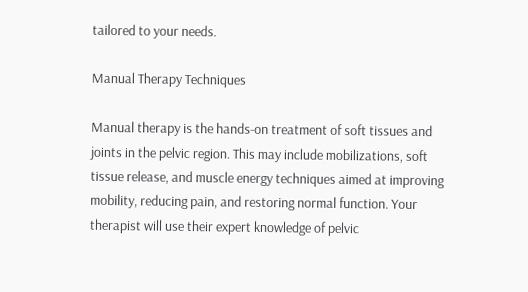tailored to your needs.

Manual Therapy Techniques

Manual therapy is the hands-on treatment of soft tissues and joints in the pelvic region. This may include mobilizations, soft tissue release, and muscle energy techniques aimed at improving mobility, reducing pain, and restoring normal function. Your therapist will use their expert knowledge of pelvic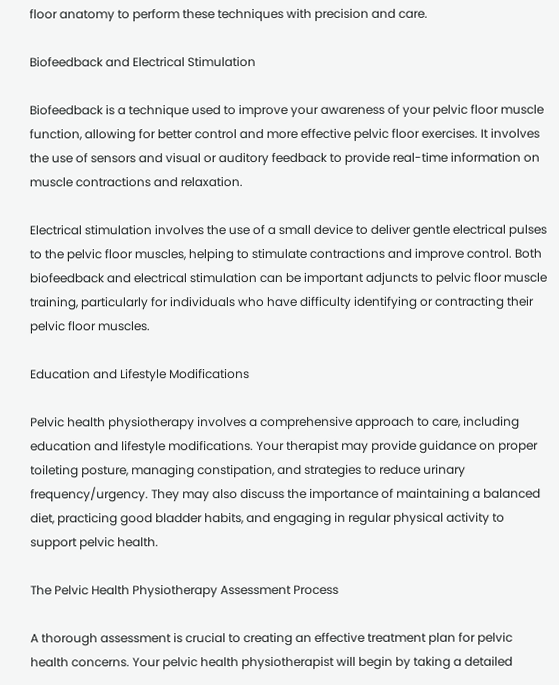floor anatomy to perform these techniques with precision and care.

Biofeedback and Electrical Stimulation

Biofeedback is a technique used to improve your awareness of your pelvic floor muscle function, allowing for better control and more effective pelvic floor exercises. It involves the use of sensors and visual or auditory feedback to provide real-time information on muscle contractions and relaxation.

Electrical stimulation involves the use of a small device to deliver gentle electrical pulses to the pelvic floor muscles, helping to stimulate contractions and improve control. Both biofeedback and electrical stimulation can be important adjuncts to pelvic floor muscle training, particularly for individuals who have difficulty identifying or contracting their pelvic floor muscles.

Education and Lifestyle Modifications

Pelvic health physiotherapy involves a comprehensive approach to care, including education and lifestyle modifications. Your therapist may provide guidance on proper toileting posture, managing constipation, and strategies to reduce urinary frequency/urgency. They may also discuss the importance of maintaining a balanced diet, practicing good bladder habits, and engaging in regular physical activity to support pelvic health.

The Pelvic Health Physiotherapy Assessment Process

A thorough assessment is crucial to creating an effective treatment plan for pelvic health concerns. Your pelvic health physiotherapist will begin by taking a detailed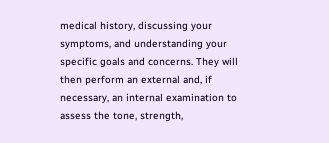medical history, discussing your symptoms, and understanding your specific goals and concerns. They will then perform an external and, if necessary, an internal examination to assess the tone, strength,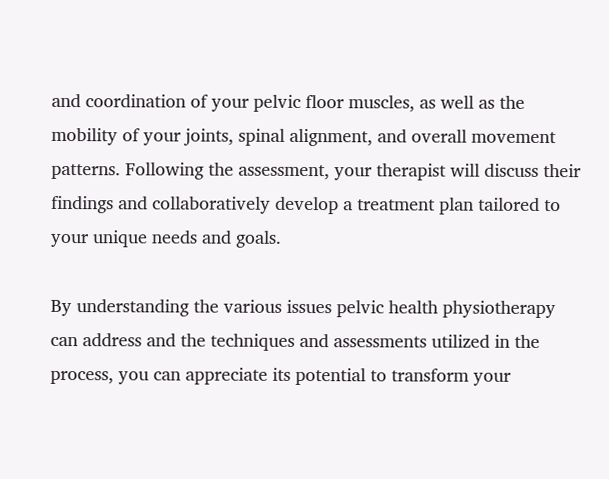and coordination of your pelvic floor muscles, as well as the mobility of your joints, spinal alignment, and overall movement patterns. Following the assessment, your therapist will discuss their findings and collaboratively develop a treatment plan tailored to your unique needs and goals.

By understanding the various issues pelvic health physiotherapy can address and the techniques and assessments utilized in the process, you can appreciate its potential to transform your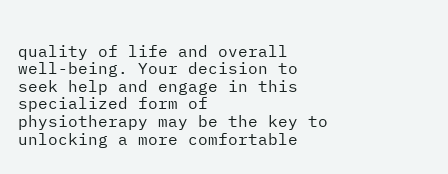quality of life and overall well-being. Your decision to seek help and engage in this specialized form of physiotherapy may be the key to unlocking a more comfortable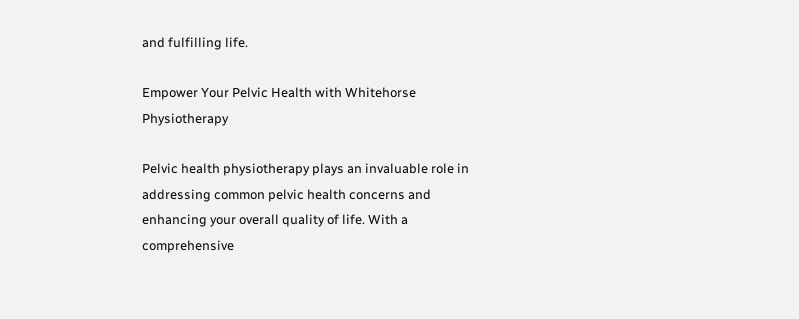and fulfilling life.

Empower Your Pelvic Health with Whitehorse Physiotherapy

Pelvic health physiotherapy plays an invaluable role in addressing common pelvic health concerns and enhancing your overall quality of life. With a comprehensive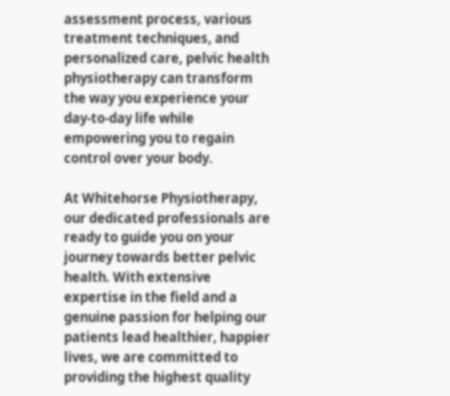assessment process, various treatment techniques, and personalized care, pelvic health physiotherapy can transform the way you experience your day-to-day life while empowering you to regain control over your body.

At Whitehorse Physiotherapy, our dedicated professionals are ready to guide you on your journey towards better pelvic health. With extensive expertise in the field and a genuine passion for helping our patients lead healthier, happier lives, we are committed to providing the highest quality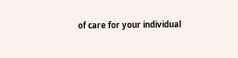of care for your individual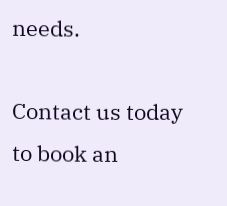needs.

Contact us today to book an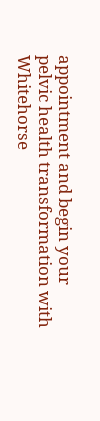appointment and begin your pelvic health transformation with Whitehorse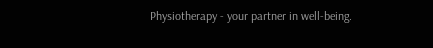Physiotherapy - your partner in well-being.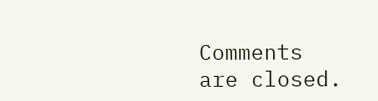Comments are closed.